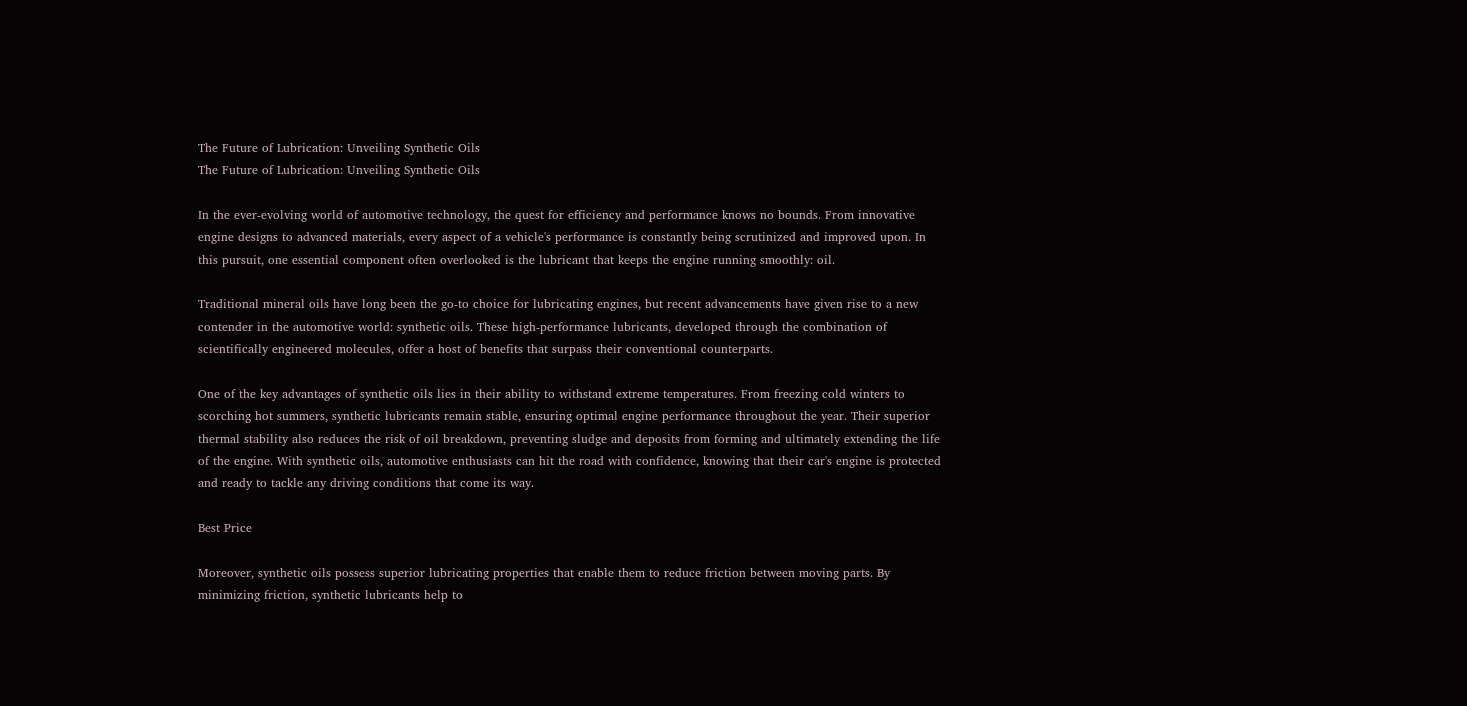The Future of Lubrication: Unveiling Synthetic Oils
The Future of Lubrication: Unveiling Synthetic Oils

In the ever-evolving world of automotive technology, the quest for efficiency and performance knows no bounds. From innovative engine designs to advanced materials, every aspect of a vehicle's performance is constantly being scrutinized and improved upon. In this pursuit, one essential component often overlooked is the lubricant that keeps the engine running smoothly: oil.

Traditional mineral oils have long been the go-to choice for lubricating engines, but recent advancements have given rise to a new contender in the automotive world: synthetic oils. These high-performance lubricants, developed through the combination of scientifically engineered molecules, offer a host of benefits that surpass their conventional counterparts.

One of the key advantages of synthetic oils lies in their ability to withstand extreme temperatures. From freezing cold winters to scorching hot summers, synthetic lubricants remain stable, ensuring optimal engine performance throughout the year. Their superior thermal stability also reduces the risk of oil breakdown, preventing sludge and deposits from forming and ultimately extending the life of the engine. With synthetic oils, automotive enthusiasts can hit the road with confidence, knowing that their car's engine is protected and ready to tackle any driving conditions that come its way.

Best Price

Moreover, synthetic oils possess superior lubricating properties that enable them to reduce friction between moving parts. By minimizing friction, synthetic lubricants help to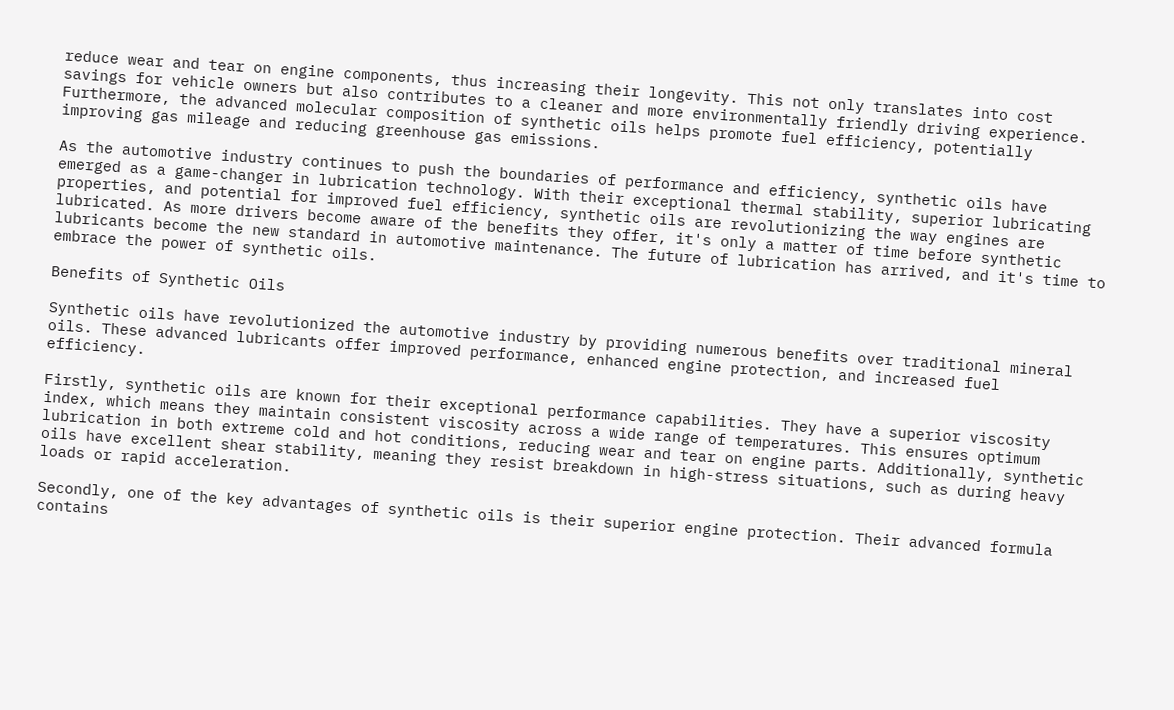reduce wear and tear on engine components, thus increasing their longevity. This not only translates into cost savings for vehicle owners but also contributes to a cleaner and more environmentally friendly driving experience. Furthermore, the advanced molecular composition of synthetic oils helps promote fuel efficiency, potentially improving gas mileage and reducing greenhouse gas emissions.

As the automotive industry continues to push the boundaries of performance and efficiency, synthetic oils have emerged as a game-changer in lubrication technology. With their exceptional thermal stability, superior lubricating properties, and potential for improved fuel efficiency, synthetic oils are revolutionizing the way engines are lubricated. As more drivers become aware of the benefits they offer, it's only a matter of time before synthetic lubricants become the new standard in automotive maintenance. The future of lubrication has arrived, and it's time to embrace the power of synthetic oils.

Benefits of Synthetic Oils

Synthetic oils have revolutionized the automotive industry by providing numerous benefits over traditional mineral oils. These advanced lubricants offer improved performance, enhanced engine protection, and increased fuel efficiency.

Firstly, synthetic oils are known for their exceptional performance capabilities. They have a superior viscosity index, which means they maintain consistent viscosity across a wide range of temperatures. This ensures optimum lubrication in both extreme cold and hot conditions, reducing wear and tear on engine parts. Additionally, synthetic oils have excellent shear stability, meaning they resist breakdown in high-stress situations, such as during heavy loads or rapid acceleration.

Secondly, one of the key advantages of synthetic oils is their superior engine protection. Their advanced formula contains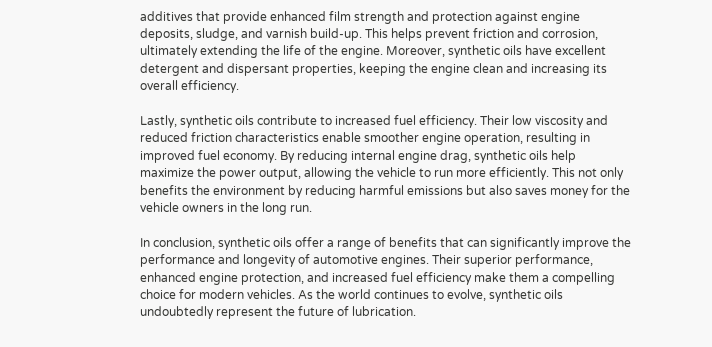additives that provide enhanced film strength and protection against engine deposits, sludge, and varnish build-up. This helps prevent friction and corrosion, ultimately extending the life of the engine. Moreover, synthetic oils have excellent detergent and dispersant properties, keeping the engine clean and increasing its overall efficiency.

Lastly, synthetic oils contribute to increased fuel efficiency. Their low viscosity and reduced friction characteristics enable smoother engine operation, resulting in improved fuel economy. By reducing internal engine drag, synthetic oils help maximize the power output, allowing the vehicle to run more efficiently. This not only benefits the environment by reducing harmful emissions but also saves money for the vehicle owners in the long run.

In conclusion, synthetic oils offer a range of benefits that can significantly improve the performance and longevity of automotive engines. Their superior performance, enhanced engine protection, and increased fuel efficiency make them a compelling choice for modern vehicles. As the world continues to evolve, synthetic oils undoubtedly represent the future of lubrication.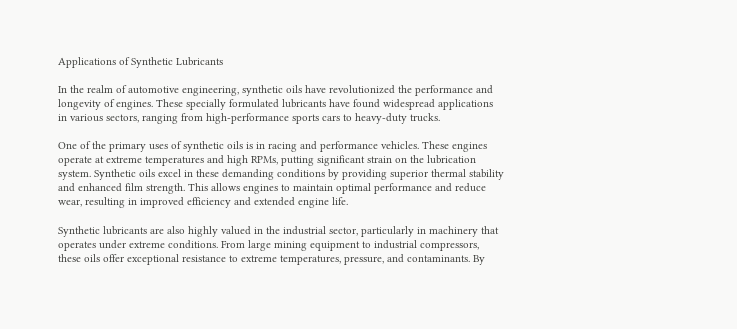Applications of Synthetic Lubricants

In the realm of automotive engineering, synthetic oils have revolutionized the performance and longevity of engines. These specially formulated lubricants have found widespread applications in various sectors, ranging from high-performance sports cars to heavy-duty trucks.

One of the primary uses of synthetic oils is in racing and performance vehicles. These engines operate at extreme temperatures and high RPMs, putting significant strain on the lubrication system. Synthetic oils excel in these demanding conditions by providing superior thermal stability and enhanced film strength. This allows engines to maintain optimal performance and reduce wear, resulting in improved efficiency and extended engine life.

Synthetic lubricants are also highly valued in the industrial sector, particularly in machinery that operates under extreme conditions. From large mining equipment to industrial compressors, these oils offer exceptional resistance to extreme temperatures, pressure, and contaminants. By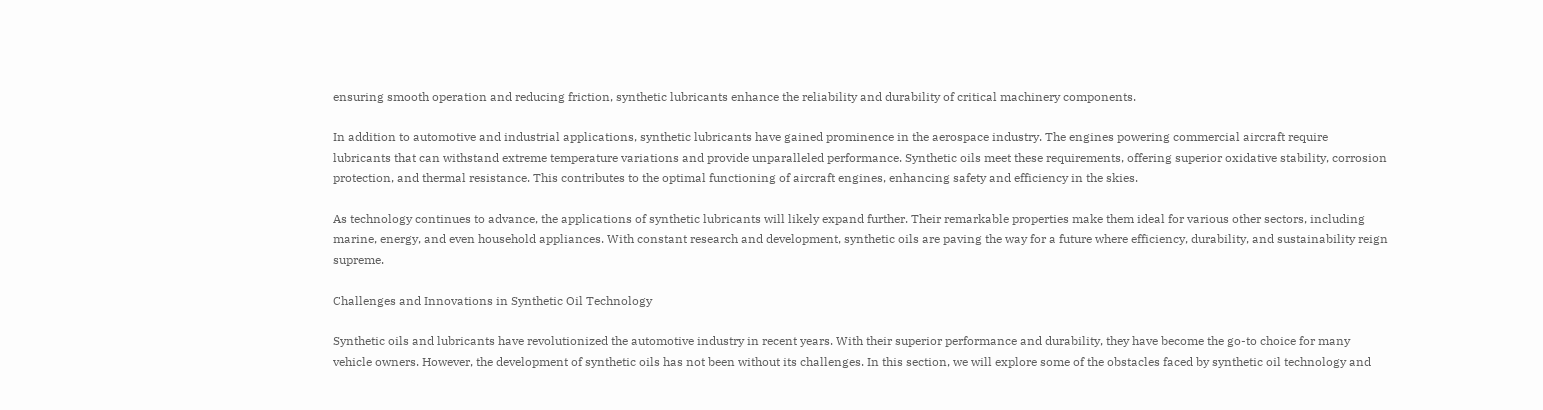ensuring smooth operation and reducing friction, synthetic lubricants enhance the reliability and durability of critical machinery components.

In addition to automotive and industrial applications, synthetic lubricants have gained prominence in the aerospace industry. The engines powering commercial aircraft require lubricants that can withstand extreme temperature variations and provide unparalleled performance. Synthetic oils meet these requirements, offering superior oxidative stability, corrosion protection, and thermal resistance. This contributes to the optimal functioning of aircraft engines, enhancing safety and efficiency in the skies.

As technology continues to advance, the applications of synthetic lubricants will likely expand further. Their remarkable properties make them ideal for various other sectors, including marine, energy, and even household appliances. With constant research and development, synthetic oils are paving the way for a future where efficiency, durability, and sustainability reign supreme.

Challenges and Innovations in Synthetic Oil Technology

Synthetic oils and lubricants have revolutionized the automotive industry in recent years. With their superior performance and durability, they have become the go-to choice for many vehicle owners. However, the development of synthetic oils has not been without its challenges. In this section, we will explore some of the obstacles faced by synthetic oil technology and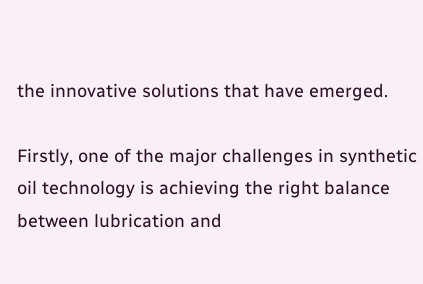the innovative solutions that have emerged.

Firstly, one of the major challenges in synthetic oil technology is achieving the right balance between lubrication and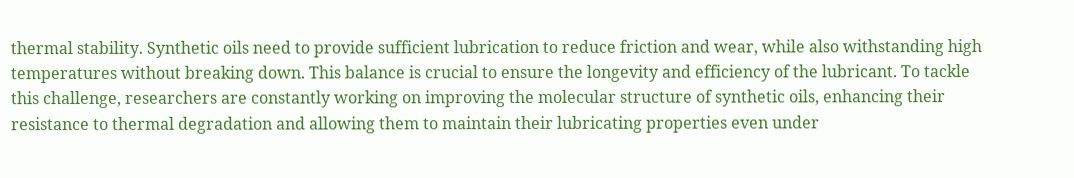thermal stability. Synthetic oils need to provide sufficient lubrication to reduce friction and wear, while also withstanding high temperatures without breaking down. This balance is crucial to ensure the longevity and efficiency of the lubricant. To tackle this challenge, researchers are constantly working on improving the molecular structure of synthetic oils, enhancing their resistance to thermal degradation and allowing them to maintain their lubricating properties even under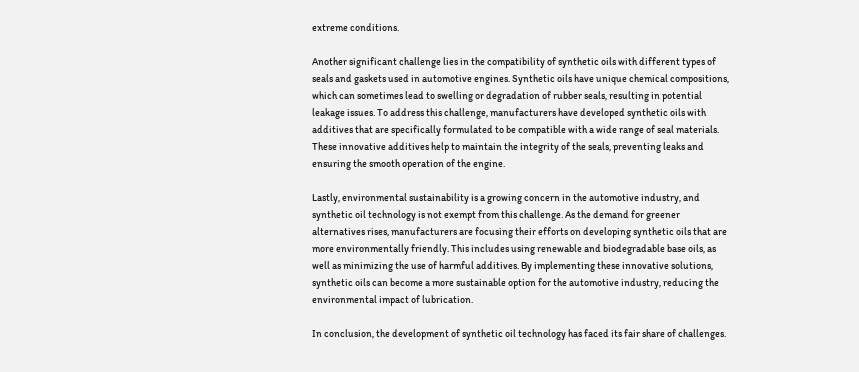extreme conditions.

Another significant challenge lies in the compatibility of synthetic oils with different types of seals and gaskets used in automotive engines. Synthetic oils have unique chemical compositions, which can sometimes lead to swelling or degradation of rubber seals, resulting in potential leakage issues. To address this challenge, manufacturers have developed synthetic oils with additives that are specifically formulated to be compatible with a wide range of seal materials. These innovative additives help to maintain the integrity of the seals, preventing leaks and ensuring the smooth operation of the engine.

Lastly, environmental sustainability is a growing concern in the automotive industry, and synthetic oil technology is not exempt from this challenge. As the demand for greener alternatives rises, manufacturers are focusing their efforts on developing synthetic oils that are more environmentally friendly. This includes using renewable and biodegradable base oils, as well as minimizing the use of harmful additives. By implementing these innovative solutions, synthetic oils can become a more sustainable option for the automotive industry, reducing the environmental impact of lubrication.

In conclusion, the development of synthetic oil technology has faced its fair share of challenges.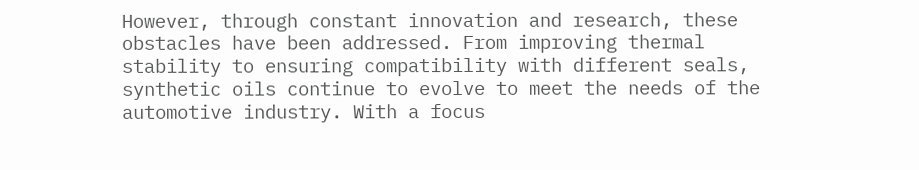However, through constant innovation and research, these obstacles have been addressed. From improving thermal stability to ensuring compatibility with different seals, synthetic oils continue to evolve to meet the needs of the automotive industry. With a focus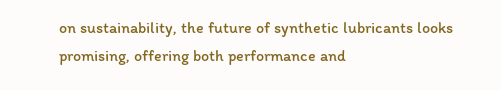on sustainability, the future of synthetic lubricants looks promising, offering both performance and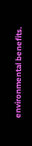environmental benefits.